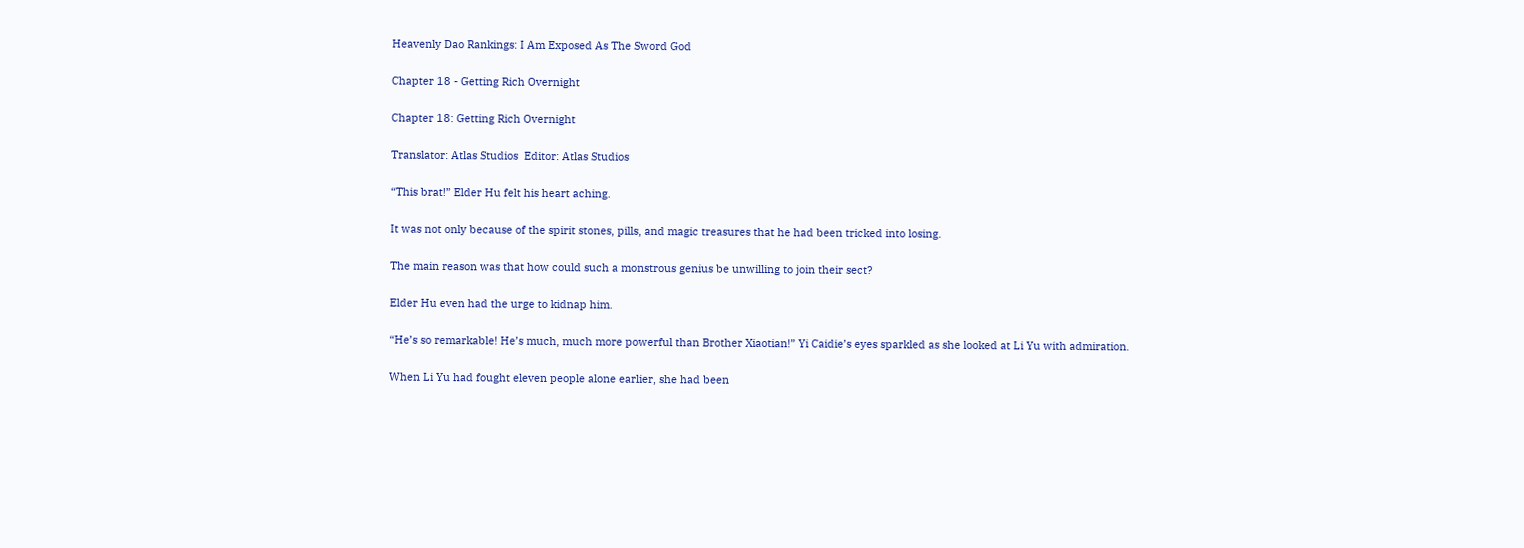Heavenly Dao Rankings: I Am Exposed As The Sword God

Chapter 18 - Getting Rich Overnight

Chapter 18: Getting Rich Overnight

Translator: Atlas Studios  Editor: Atlas Studios

“This brat!” Elder Hu felt his heart aching.

It was not only because of the spirit stones, pills, and magic treasures that he had been tricked into losing.

The main reason was that how could such a monstrous genius be unwilling to join their sect?

Elder Hu even had the urge to kidnap him.

“He’s so remarkable! He’s much, much more powerful than Brother Xiaotian!” Yi Caidie’s eyes sparkled as she looked at Li Yu with admiration.

When Li Yu had fought eleven people alone earlier, she had been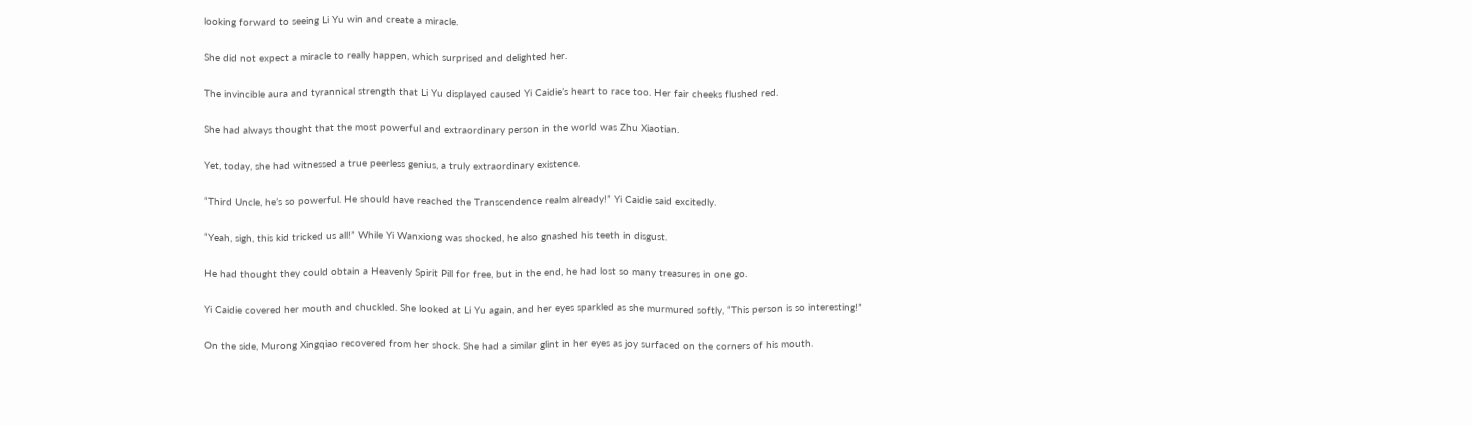looking forward to seeing Li Yu win and create a miracle.

She did not expect a miracle to really happen, which surprised and delighted her.

The invincible aura and tyrannical strength that Li Yu displayed caused Yi Caidie’s heart to race too. Her fair cheeks flushed red.

She had always thought that the most powerful and extraordinary person in the world was Zhu Xiaotian.

Yet, today, she had witnessed a true peerless genius, a truly extraordinary existence.

“Third Uncle, he’s so powerful. He should have reached the Transcendence realm already!” Yi Caidie said excitedly.

“Yeah, sigh, this kid tricked us all!” While Yi Wanxiong was shocked, he also gnashed his teeth in disgust.

He had thought they could obtain a Heavenly Spirit Pill for free, but in the end, he had lost so many treasures in one go.

Yi Caidie covered her mouth and chuckled. She looked at Li Yu again, and her eyes sparkled as she murmured softly, “This person is so interesting!”

On the side, Murong Xingqiao recovered from her shock. She had a similar glint in her eyes as joy surfaced on the corners of his mouth.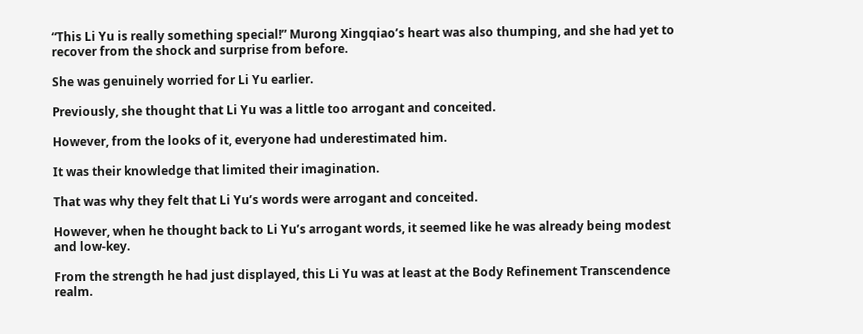“This Li Yu is really something special!” Murong Xingqiao’s heart was also thumping, and she had yet to recover from the shock and surprise from before.

She was genuinely worried for Li Yu earlier.

Previously, she thought that Li Yu was a little too arrogant and conceited.

However, from the looks of it, everyone had underestimated him.

It was their knowledge that limited their imagination.

That was why they felt that Li Yu’s words were arrogant and conceited.

However, when he thought back to Li Yu’s arrogant words, it seemed like he was already being modest and low-key.

From the strength he had just displayed, this Li Yu was at least at the Body Refinement Transcendence realm.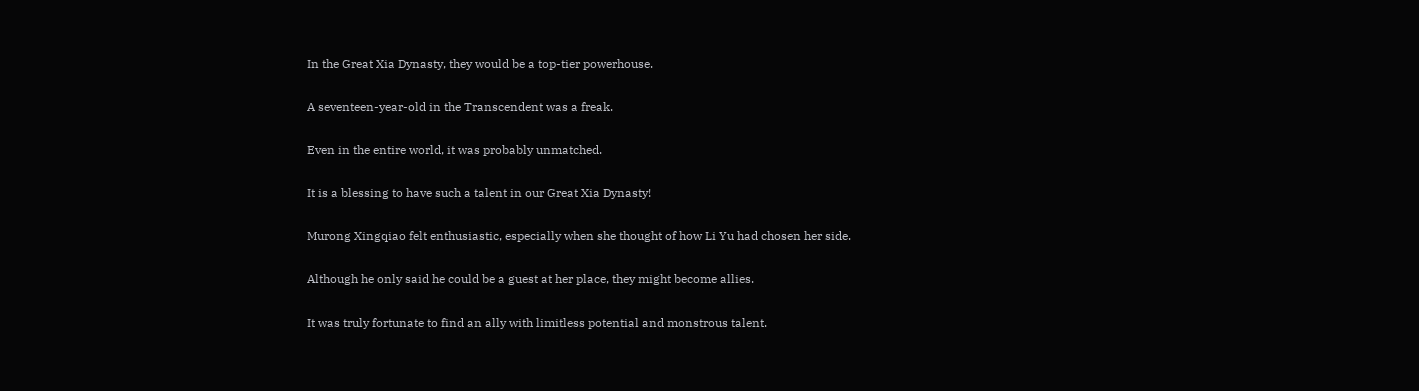In the Great Xia Dynasty, they would be a top-tier powerhouse.

A seventeen-year-old in the Transcendent was a freak.

Even in the entire world, it was probably unmatched.

It is a blessing to have such a talent in our Great Xia Dynasty!

Murong Xingqiao felt enthusiastic, especially when she thought of how Li Yu had chosen her side.

Although he only said he could be a guest at her place, they might become allies.

It was truly fortunate to find an ally with limitless potential and monstrous talent.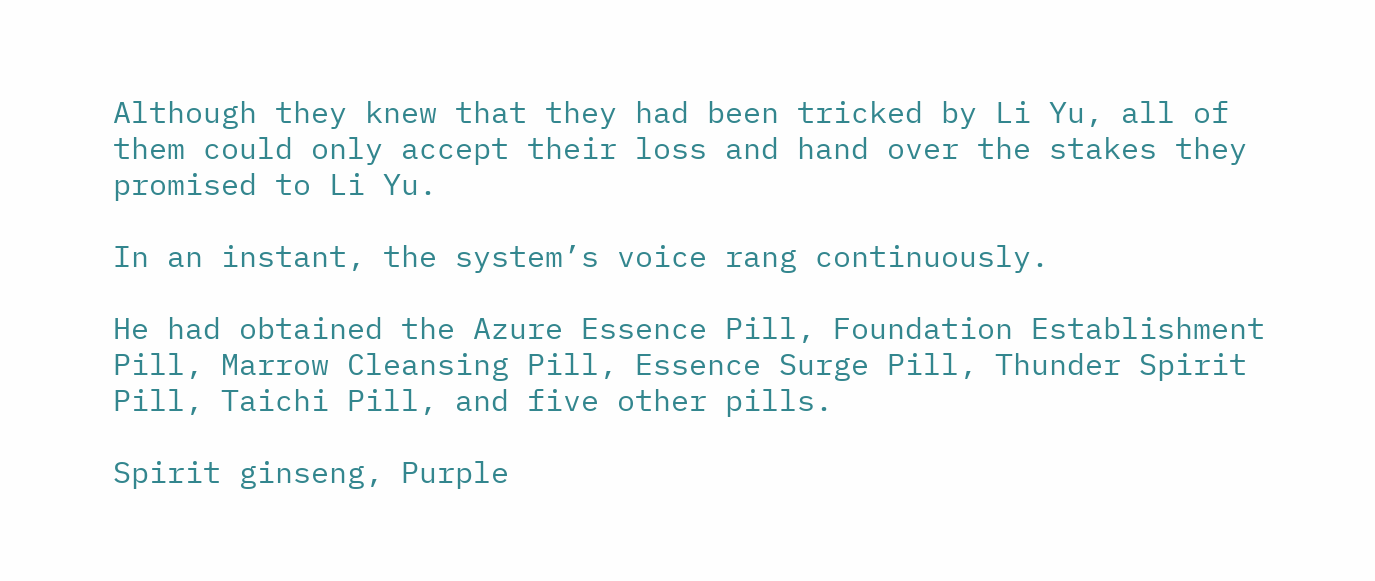Although they knew that they had been tricked by Li Yu, all of them could only accept their loss and hand over the stakes they promised to Li Yu.

In an instant, the system’s voice rang continuously.

He had obtained the Azure Essence Pill, Foundation Establishment Pill, Marrow Cleansing Pill, Essence Surge Pill, Thunder Spirit Pill, Taichi Pill, and five other pills.

Spirit ginseng, Purple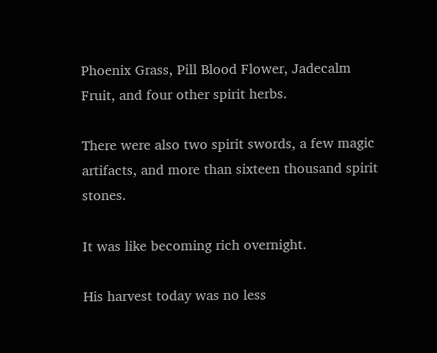Phoenix Grass, Pill Blood Flower, Jadecalm Fruit, and four other spirit herbs.

There were also two spirit swords, a few magic artifacts, and more than sixteen thousand spirit stones.

It was like becoming rich overnight.

His harvest today was no less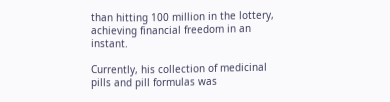than hitting 100 million in the lottery, achieving financial freedom in an instant.

Currently, his collection of medicinal pills and pill formulas was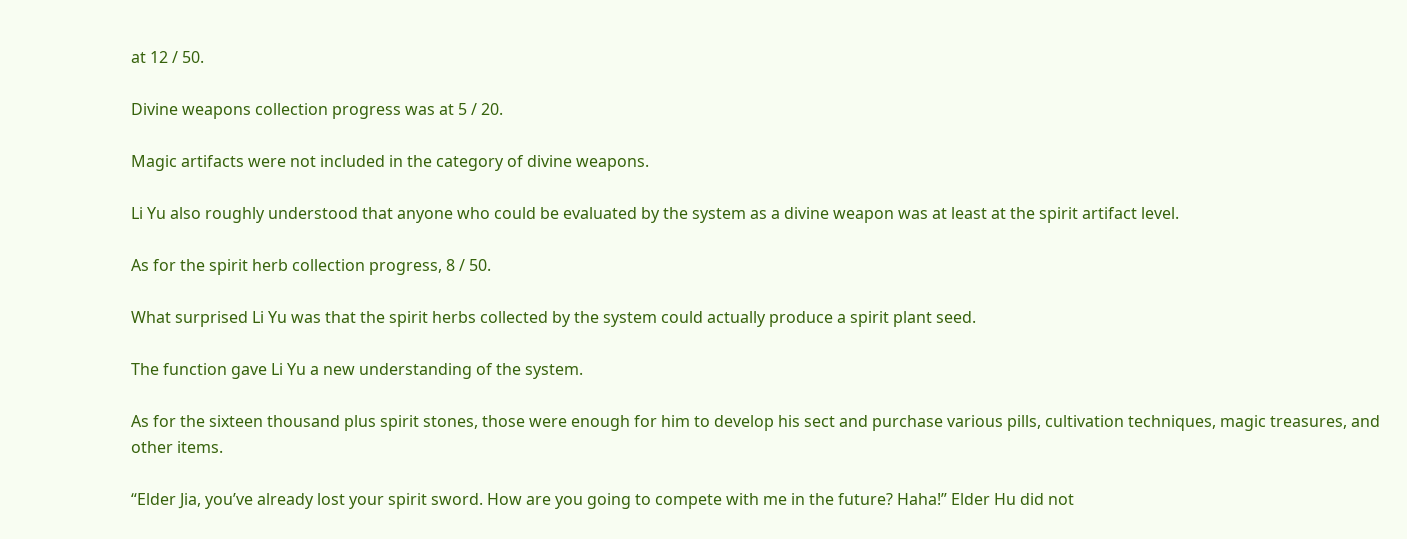at 12 / 50.

Divine weapons collection progress was at 5 / 20.

Magic artifacts were not included in the category of divine weapons.

Li Yu also roughly understood that anyone who could be evaluated by the system as a divine weapon was at least at the spirit artifact level.

As for the spirit herb collection progress, 8 / 50.

What surprised Li Yu was that the spirit herbs collected by the system could actually produce a spirit plant seed.

The function gave Li Yu a new understanding of the system.

As for the sixteen thousand plus spirit stones, those were enough for him to develop his sect and purchase various pills, cultivation techniques, magic treasures, and other items.

“Elder Jia, you’ve already lost your spirit sword. How are you going to compete with me in the future? Haha!” Elder Hu did not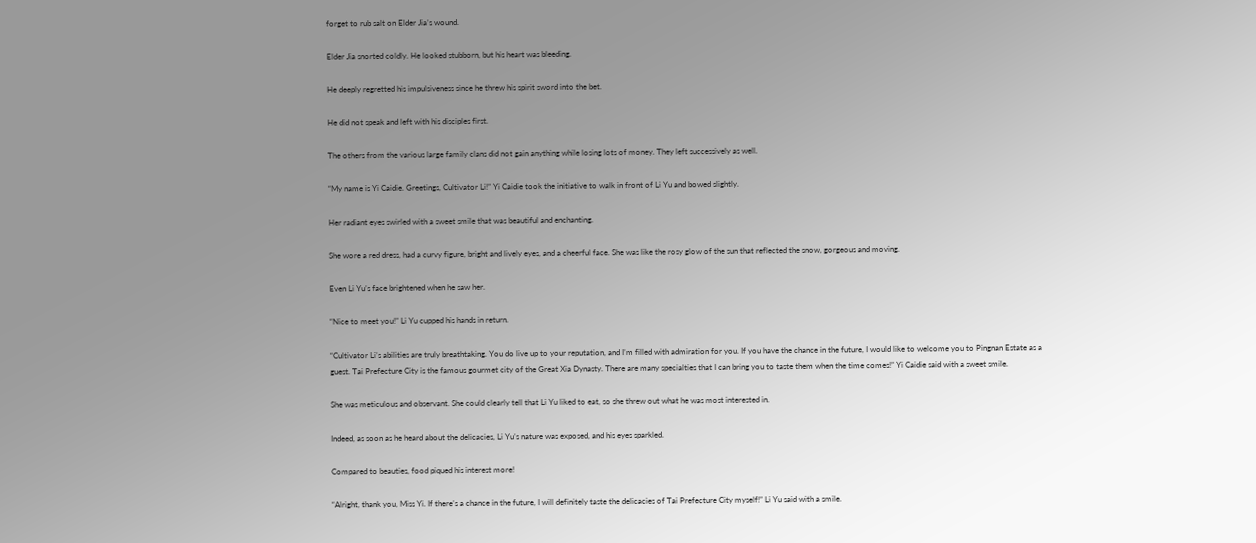forget to rub salt on Elder Jia’s wound.

Elder Jia snorted coldly. He looked stubborn, but his heart was bleeding.

He deeply regretted his impulsiveness since he threw his spirit sword into the bet.

He did not speak and left with his disciples first.

The others from the various large family clans did not gain anything while losing lots of money. They left successively as well.

“My name is Yi Caidie. Greetings, Cultivator Li!” Yi Caidie took the initiative to walk in front of Li Yu and bowed slightly.

Her radiant eyes swirled with a sweet smile that was beautiful and enchanting.

She wore a red dress, had a curvy figure, bright and lively eyes, and a cheerful face. She was like the rosy glow of the sun that reflected the snow, gorgeous and moving.

Even Li Yu’s face brightened when he saw her.

“Nice to meet you!” Li Yu cupped his hands in return.

“Cultivator Li’s abilities are truly breathtaking. You do live up to your reputation, and I’m filled with admiration for you. If you have the chance in the future, I would like to welcome you to Pingnan Estate as a guest. Tai Prefecture City is the famous gourmet city of the Great Xia Dynasty. There are many specialties that I can bring you to taste them when the time comes!” Yi Caidie said with a sweet smile.

She was meticulous and observant. She could clearly tell that Li Yu liked to eat, so she threw out what he was most interested in.

Indeed, as soon as he heard about the delicacies, Li Yu’s nature was exposed, and his eyes sparkled.

Compared to beauties, food piqued his interest more!

“Alright, thank you, Miss Yi. If there’s a chance in the future, I will definitely taste the delicacies of Tai Prefecture City myself!” Li Yu said with a smile.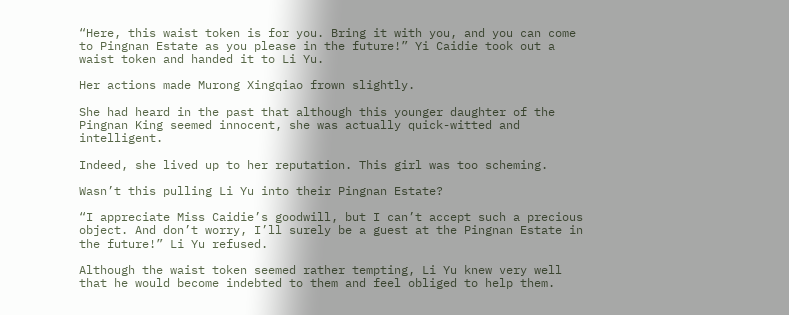“Here, this waist token is for you. Bring it with you, and you can come to Pingnan Estate as you please in the future!” Yi Caidie took out a waist token and handed it to Li Yu.

Her actions made Murong Xingqiao frown slightly.

She had heard in the past that although this younger daughter of the Pingnan King seemed innocent, she was actually quick-witted and intelligent.

Indeed, she lived up to her reputation. This girl was too scheming.

Wasn’t this pulling Li Yu into their Pingnan Estate?

“I appreciate Miss Caidie’s goodwill, but I can’t accept such a precious object. And don’t worry, I’ll surely be a guest at the Pingnan Estate in the future!” Li Yu refused.

Although the waist token seemed rather tempting, Li Yu knew very well that he would become indebted to them and feel obliged to help them.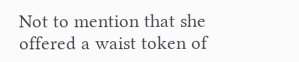Not to mention that she offered a waist token of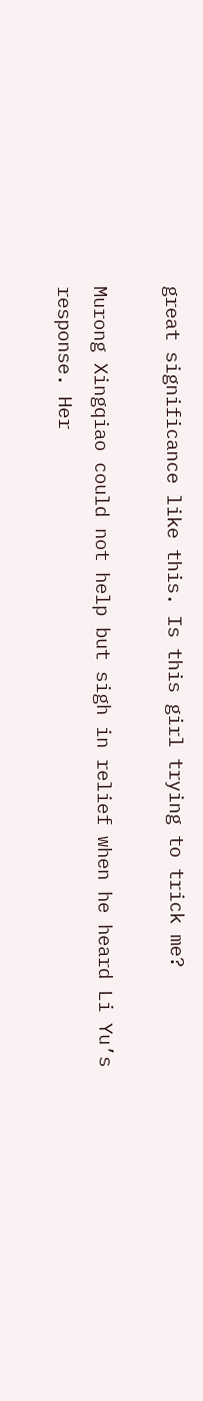great significance like this. Is this girl trying to trick me?

Murong Xingqiao could not help but sigh in relief when he heard Li Yu’s response. Her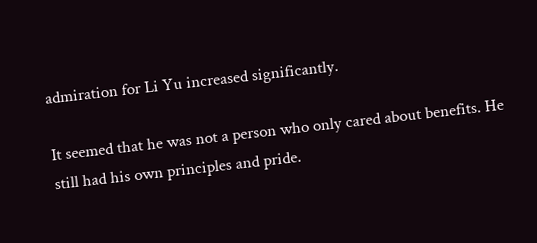admiration for Li Yu increased significantly.

It seemed that he was not a person who only cared about benefits. He still had his own principles and pride.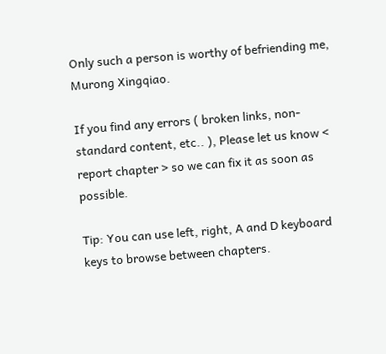Only such a person is worthy of befriending me, Murong Xingqiao.

If you find any errors ( broken links, non-standard content, etc.. ), Please let us know < report chapter > so we can fix it as soon as possible.

Tip: You can use left, right, A and D keyboard keys to browse between chapters.